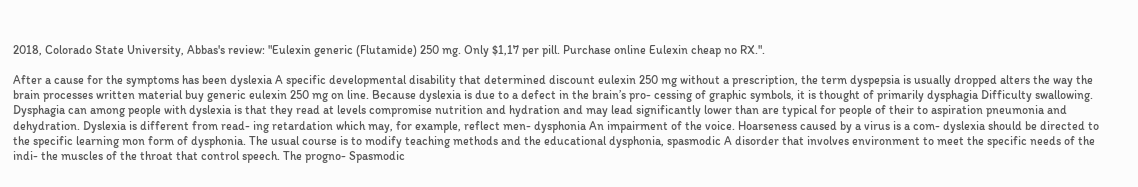2018, Colorado State University, Abbas's review: "Eulexin generic (Flutamide) 250 mg. Only $1,17 per pill. Purchase online Eulexin cheap no RX.".

After a cause for the symptoms has been dyslexia A specific developmental disability that determined discount eulexin 250 mg without a prescription, the term dyspepsia is usually dropped alters the way the brain processes written material buy generic eulexin 250 mg on line. Because dyslexia is due to a defect in the brain’s pro- cessing of graphic symbols, it is thought of primarily dysphagia Difficulty swallowing. Dysphagia can among people with dyslexia is that they read at levels compromise nutrition and hydration and may lead significantly lower than are typical for people of their to aspiration pneumonia and dehydration. Dyslexia is different from read- ing retardation which may, for example, reflect men- dysphonia An impairment of the voice. Hoarseness caused by a virus is a com- dyslexia should be directed to the specific learning mon form of dysphonia. The usual course is to modify teaching methods and the educational dysphonia, spasmodic A disorder that involves environment to meet the specific needs of the indi- the muscles of the throat that control speech. The progno- Spasmodic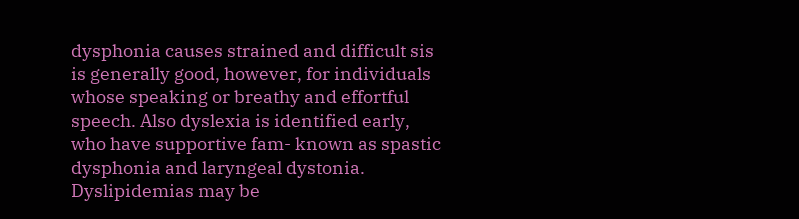dysphonia causes strained and difficult sis is generally good, however, for individuals whose speaking or breathy and effortful speech. Also dyslexia is identified early, who have supportive fam- known as spastic dysphonia and laryngeal dystonia. Dyslipidemias may be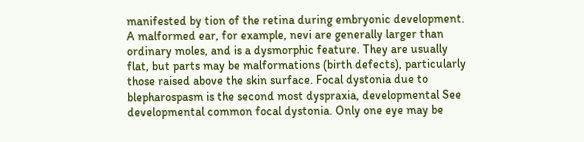manifested by tion of the retina during embryonic development. A malformed ear, for example, nevi are generally larger than ordinary moles, and is a dysmorphic feature. They are usually flat, but parts may be malformations (birth defects), particularly those raised above the skin surface. Focal dystonia due to blepharospasm is the second most dyspraxia, developmental See developmental common focal dystonia. Only one eye may be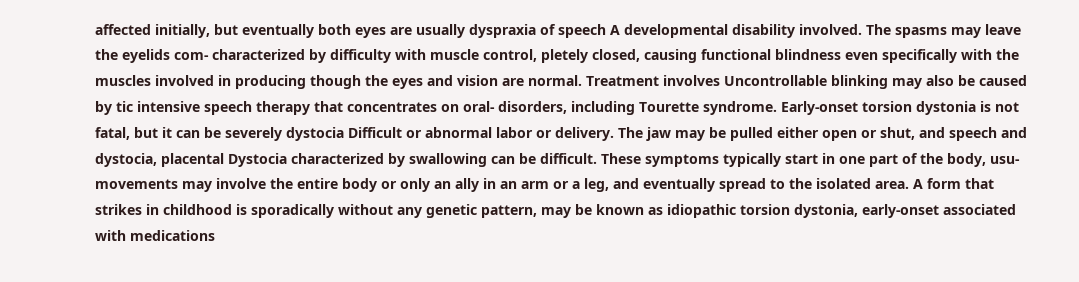affected initially, but eventually both eyes are usually dyspraxia of speech A developmental disability involved. The spasms may leave the eyelids com- characterized by difficulty with muscle control, pletely closed, causing functional blindness even specifically with the muscles involved in producing though the eyes and vision are normal. Treatment involves Uncontrollable blinking may also be caused by tic intensive speech therapy that concentrates on oral- disorders, including Tourette syndrome. Early-onset torsion dystonia is not fatal, but it can be severely dystocia Difficult or abnormal labor or delivery. The jaw may be pulled either open or shut, and speech and dystocia, placental Dystocia characterized by swallowing can be difficult. These symptoms typically start in one part of the body, usu- movements may involve the entire body or only an ally in an arm or a leg, and eventually spread to the isolated area. A form that strikes in childhood is sporadically without any genetic pattern, may be known as idiopathic torsion dystonia, early-onset associated with medications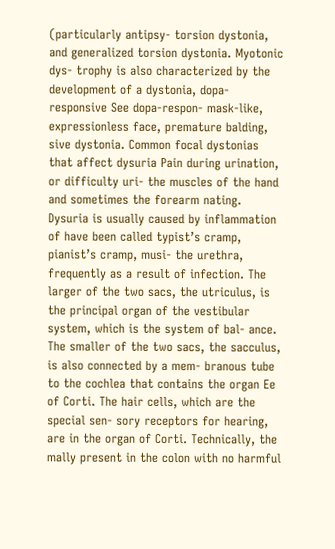(particularly antipsy- torsion dystonia, and generalized torsion dystonia. Myotonic dys- trophy is also characterized by the development of a dystonia, dopa-responsive See dopa-respon- mask-like, expressionless face, premature balding, sive dystonia. Common focal dystonias that affect dysuria Pain during urination, or difficulty uri- the muscles of the hand and sometimes the forearm nating. Dysuria is usually caused by inflammation of have been called typist’s cramp, pianist’s cramp, musi- the urethra, frequently as a result of infection. The larger of the two sacs, the utriculus, is the principal organ of the vestibular system, which is the system of bal- ance. The smaller of the two sacs, the sacculus, is also connected by a mem- branous tube to the cochlea that contains the organ Ee of Corti. The hair cells, which are the special sen- sory receptors for hearing, are in the organ of Corti. Technically, the mally present in the colon with no harmful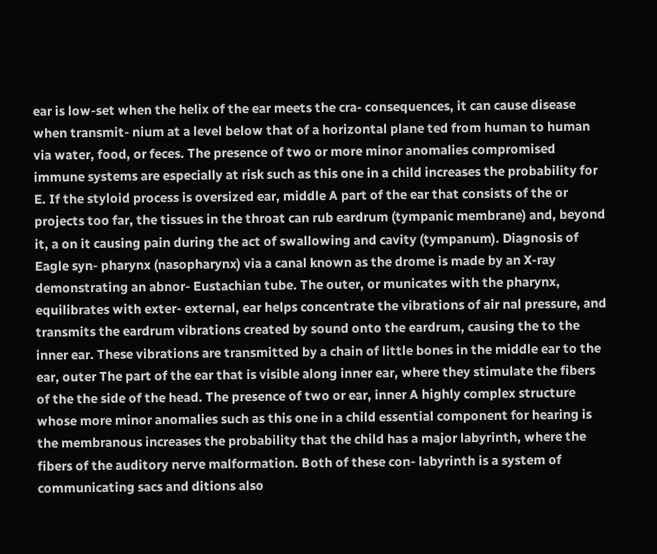ear is low-set when the helix of the ear meets the cra- consequences, it can cause disease when transmit- nium at a level below that of a horizontal plane ted from human to human via water, food, or feces. The presence of two or more minor anomalies compromised immune systems are especially at risk such as this one in a child increases the probability for E. If the styloid process is oversized ear, middle A part of the ear that consists of the or projects too far, the tissues in the throat can rub eardrum (tympanic membrane) and, beyond it, a on it causing pain during the act of swallowing and cavity (tympanum). Diagnosis of Eagle syn- pharynx (nasopharynx) via a canal known as the drome is made by an X-ray demonstrating an abnor- Eustachian tube. The outer, or municates with the pharynx, equilibrates with exter- external, ear helps concentrate the vibrations of air nal pressure, and transmits the eardrum vibrations created by sound onto the eardrum, causing the to the inner ear. These vibrations are transmitted by a chain of little bones in the middle ear to the ear, outer The part of the ear that is visible along inner ear, where they stimulate the fibers of the the side of the head. The presence of two or ear, inner A highly complex structure whose more minor anomalies such as this one in a child essential component for hearing is the membranous increases the probability that the child has a major labyrinth, where the fibers of the auditory nerve malformation. Both of these con- labyrinth is a system of communicating sacs and ditions also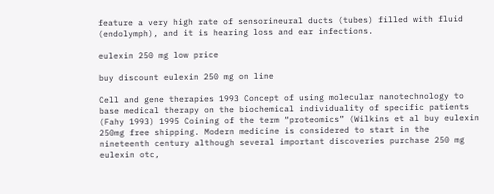feature a very high rate of sensorineural ducts (tubes) filled with fluid (endolymph), and it is hearing loss and ear infections.

eulexin 250 mg low price

buy discount eulexin 250 mg on line

Cell and gene therapies 1993 Concept of using molecular nanotechnology to base medical therapy on the biochemical individuality of specific patients (Fahy 1993) 1995 Coining of the term “proteomics” (Wilkins et al buy eulexin 250mg free shipping. Modern medicine is considered to start in the nineteenth century although several important discoveries purchase 250 mg eulexin otc,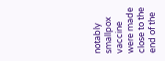notably smallpox vaccine were made close to the end of the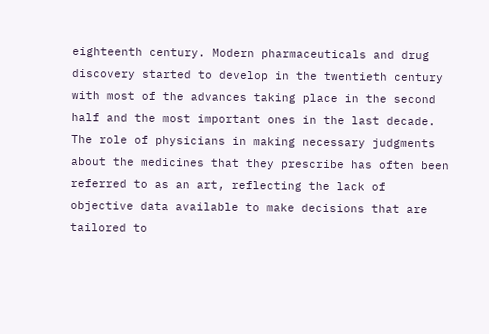eighteenth century. Modern pharmaceuticals and drug discovery started to develop in the twentieth century with most of the advances taking place in the second half and the most important ones in the last decade. The role of physicians in making necessary judgments about the medicines that they prescribe has often been referred to as an art, reflecting the lack of objective data available to make decisions that are tailored to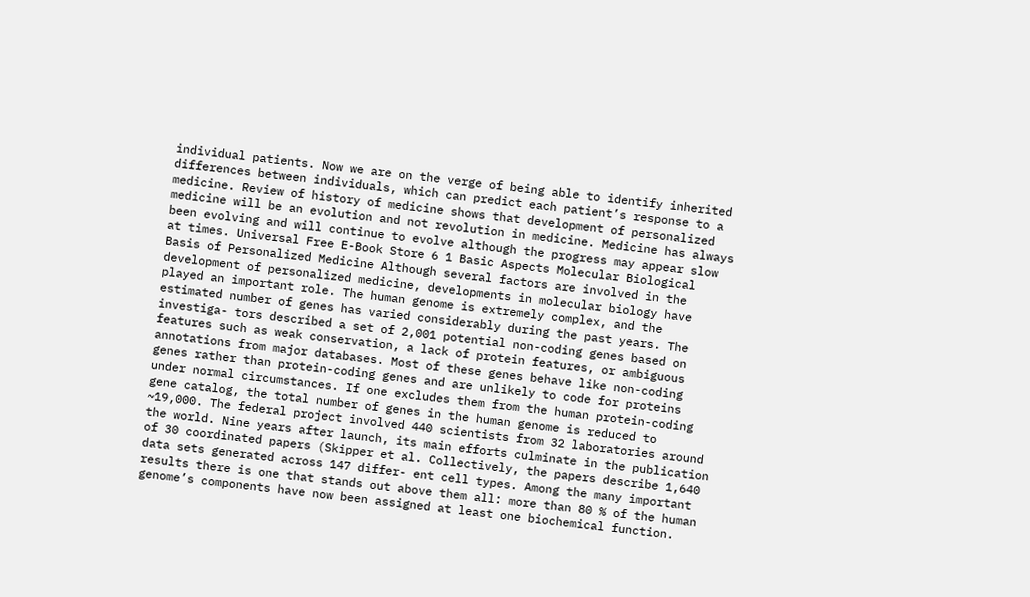individual patients. Now we are on the verge of being able to identify inherited differences between individuals, which can predict each patient’s response to a medicine. Review of history of medicine shows that development of personalized medicine will be an evolution and not revolution in medicine. Medicine has always been evolving and will continue to evolve although the progress may appear slow at times. Universal Free E-Book Store 6 1 Basic Aspects Molecular Biological Basis of Personalized Medicine Although several factors are involved in the development of personalized medicine, developments in molecular biology have played an important role. The human genome is extremely complex, and the estimated number of genes has varied considerably during the past years. The investiga- tors described a set of 2,001 potential non-coding genes based on features such as weak conservation, a lack of protein features, or ambiguous annotations from major databases. Most of these genes behave like non-coding genes rather than protein-coding genes and are unlikely to code for proteins under normal circumstances. If one excludes them from the human protein-coding gene catalog, the total number of genes in the human genome is reduced to ~19,000. The federal project involved 440 scientists from 32 laboratories around the world. Nine years after launch, its main efforts culminate in the publication of 30 coordinated papers (Skipper et al. Collectively, the papers describe 1,640 data sets generated across 147 differ- ent cell types. Among the many important results there is one that stands out above them all: more than 80 % of the human genome’s components have now been assigned at least one biochemical function.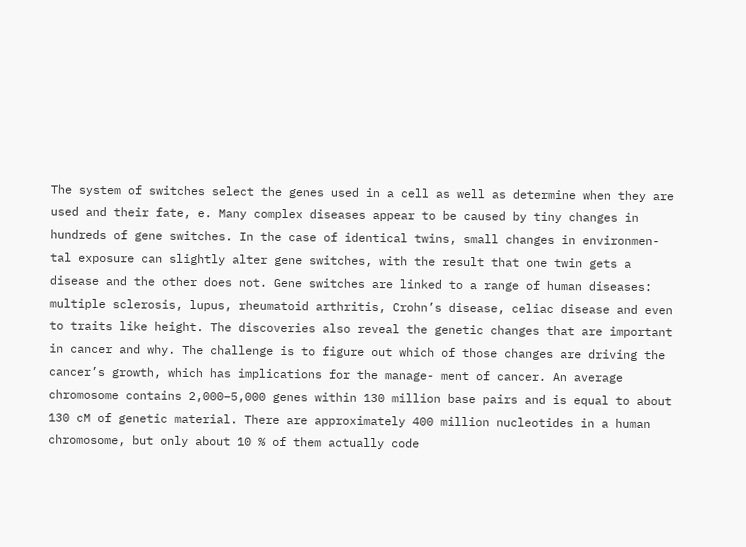The system of switches select the genes used in a cell as well as determine when they are used and their fate, e. Many complex diseases appear to be caused by tiny changes in hundreds of gene switches. In the case of identical twins, small changes in environmen- tal exposure can slightly alter gene switches, with the result that one twin gets a disease and the other does not. Gene switches are linked to a range of human diseases: multiple sclerosis, lupus, rheumatoid arthritis, Crohn’s disease, celiac disease and even to traits like height. The discoveries also reveal the genetic changes that are important in cancer and why. The challenge is to figure out which of those changes are driving the cancer’s growth, which has implications for the manage- ment of cancer. An average chromosome contains 2,000–5,000 genes within 130 million base pairs and is equal to about 130 cM of genetic material. There are approximately 400 million nucleotides in a human chromosome, but only about 10 % of them actually code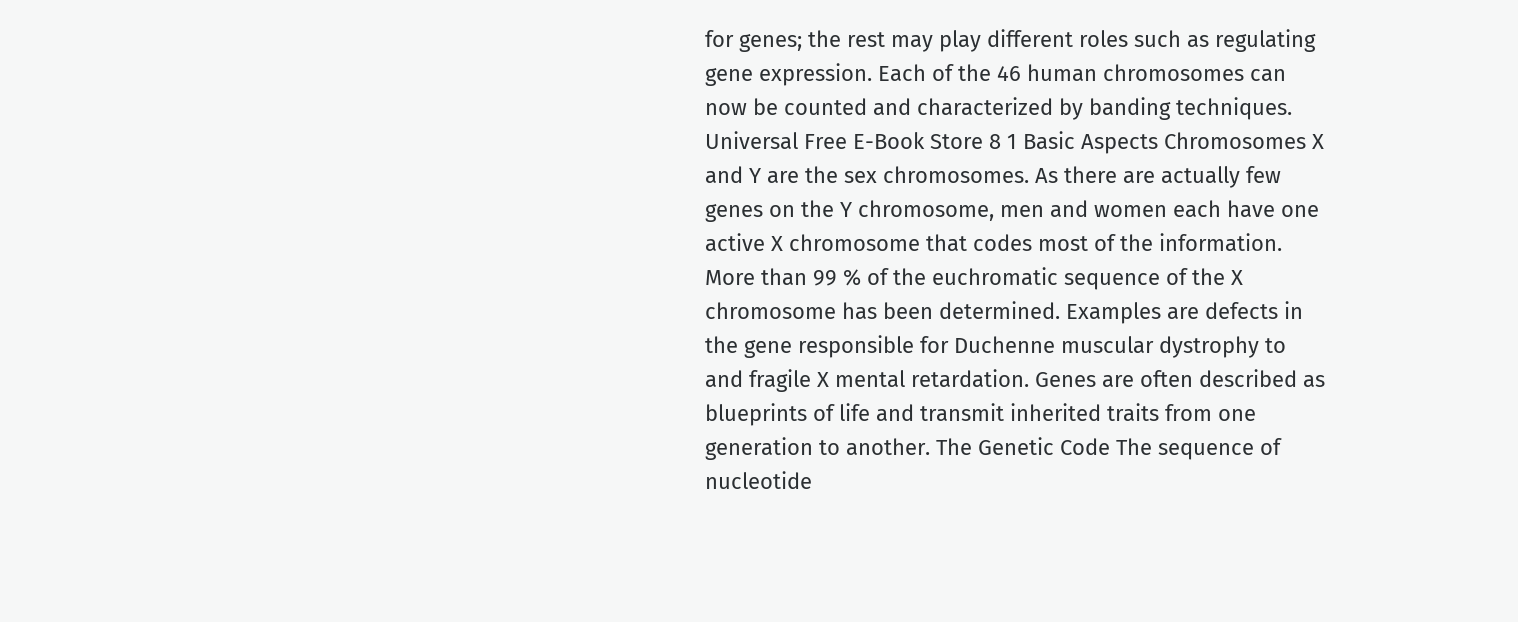for genes; the rest may play different roles such as regulating gene expression. Each of the 46 human chromosomes can now be counted and characterized by banding techniques. Universal Free E-Book Store 8 1 Basic Aspects Chromosomes X and Y are the sex chromosomes. As there are actually few genes on the Y chromosome, men and women each have one active X chromosome that codes most of the information. More than 99 % of the euchromatic sequence of the X chromosome has been determined. Examples are defects in the gene responsible for Duchenne muscular dystrophy to and fragile X mental retardation. Genes are often described as blueprints of life and transmit inherited traits from one generation to another. The Genetic Code The sequence of nucleotide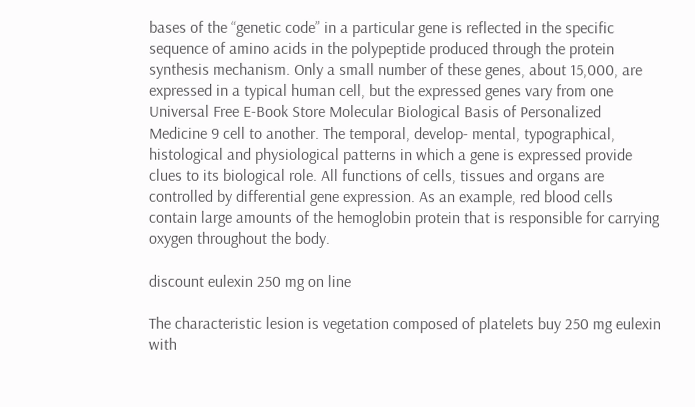bases of the “genetic code” in a particular gene is reflected in the specific sequence of amino acids in the polypeptide produced through the protein synthesis mechanism. Only a small number of these genes, about 15,000, are expressed in a typical human cell, but the expressed genes vary from one Universal Free E-Book Store Molecular Biological Basis of Personalized Medicine 9 cell to another. The temporal, develop- mental, typographical, histological and physiological patterns in which a gene is expressed provide clues to its biological role. All functions of cells, tissues and organs are controlled by differential gene expression. As an example, red blood cells contain large amounts of the hemoglobin protein that is responsible for carrying oxygen throughout the body.

discount eulexin 250 mg on line

The characteristic lesion is vegetation composed of platelets buy 250 mg eulexin with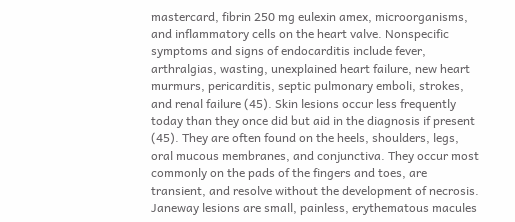mastercard, fibrin 250 mg eulexin amex, microorganisms, and inflammatory cells on the heart valve. Nonspecific symptoms and signs of endocarditis include fever, arthralgias, wasting, unexplained heart failure, new heart murmurs, pericarditis, septic pulmonary emboli, strokes, and renal failure (45). Skin lesions occur less frequently today than they once did but aid in the diagnosis if present (45). They are often found on the heels, shoulders, legs, oral mucous membranes, and conjunctiva. They occur most commonly on the pads of the fingers and toes, are transient, and resolve without the development of necrosis. Janeway lesions are small, painless, erythematous macules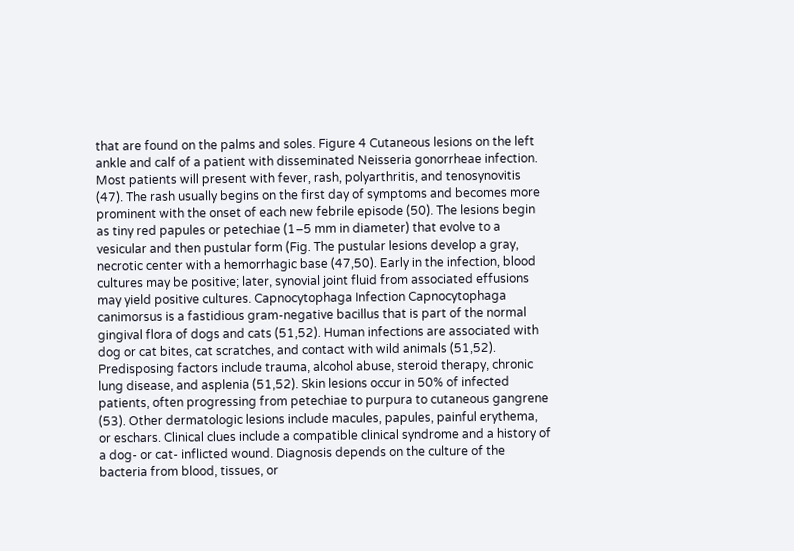that are found on the palms and soles. Figure 4 Cutaneous lesions on the left ankle and calf of a patient with disseminated Neisseria gonorrheae infection. Most patients will present with fever, rash, polyarthritis, and tenosynovitis (47). The rash usually begins on the first day of symptoms and becomes more prominent with the onset of each new febrile episode (50). The lesions begin as tiny red papules or petechiae (1–5 mm in diameter) that evolve to a vesicular and then pustular form (Fig. The pustular lesions develop a gray, necrotic center with a hemorrhagic base (47,50). Early in the infection, blood cultures may be positive; later, synovial joint fluid from associated effusions may yield positive cultures. Capnocytophaga Infection Capnocytophaga canimorsus is a fastidious gram-negative bacillus that is part of the normal gingival flora of dogs and cats (51,52). Human infections are associated with dog or cat bites, cat scratches, and contact with wild animals (51,52). Predisposing factors include trauma, alcohol abuse, steroid therapy, chronic lung disease, and asplenia (51,52). Skin lesions occur in 50% of infected patients, often progressing from petechiae to purpura to cutaneous gangrene (53). Other dermatologic lesions include macules, papules, painful erythema, or eschars. Clinical clues include a compatible clinical syndrome and a history of a dog- or cat- inflicted wound. Diagnosis depends on the culture of the bacteria from blood, tissues, or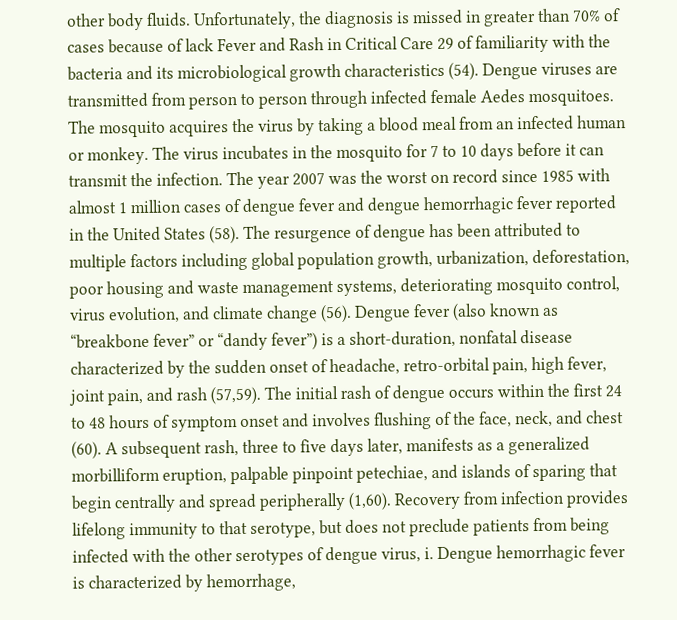other body fluids. Unfortunately, the diagnosis is missed in greater than 70% of cases because of lack Fever and Rash in Critical Care 29 of familiarity with the bacteria and its microbiological growth characteristics (54). Dengue viruses are transmitted from person to person through infected female Aedes mosquitoes. The mosquito acquires the virus by taking a blood meal from an infected human or monkey. The virus incubates in the mosquito for 7 to 10 days before it can transmit the infection. The year 2007 was the worst on record since 1985 with almost 1 million cases of dengue fever and dengue hemorrhagic fever reported in the United States (58). The resurgence of dengue has been attributed to multiple factors including global population growth, urbanization, deforestation, poor housing and waste management systems, deteriorating mosquito control, virus evolution, and climate change (56). Dengue fever (also known as “breakbone fever” or “dandy fever”) is a short-duration, nonfatal disease characterized by the sudden onset of headache, retro-orbital pain, high fever, joint pain, and rash (57,59). The initial rash of dengue occurs within the first 24 to 48 hours of symptom onset and involves flushing of the face, neck, and chest (60). A subsequent rash, three to five days later, manifests as a generalized morbilliform eruption, palpable pinpoint petechiae, and islands of sparing that begin centrally and spread peripherally (1,60). Recovery from infection provides lifelong immunity to that serotype, but does not preclude patients from being infected with the other serotypes of dengue virus, i. Dengue hemorrhagic fever is characterized by hemorrhage,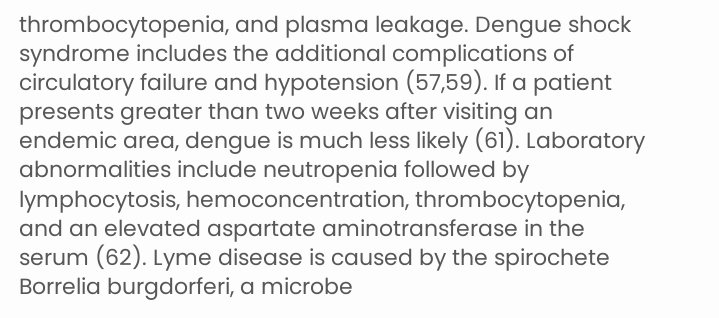thrombocytopenia, and plasma leakage. Dengue shock syndrome includes the additional complications of circulatory failure and hypotension (57,59). If a patient presents greater than two weeks after visiting an endemic area, dengue is much less likely (61). Laboratory abnormalities include neutropenia followed by lymphocytosis, hemoconcentration, thrombocytopenia, and an elevated aspartate aminotransferase in the serum (62). Lyme disease is caused by the spirochete Borrelia burgdorferi, a microbe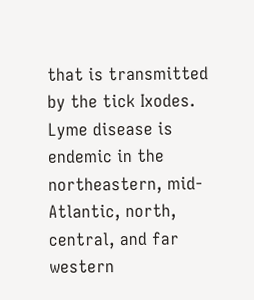that is transmitted by the tick Ixodes. Lyme disease is endemic in the northeastern, mid-Atlantic, north, central, and far western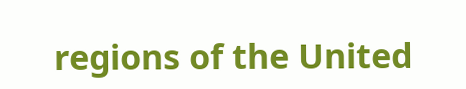regions of the United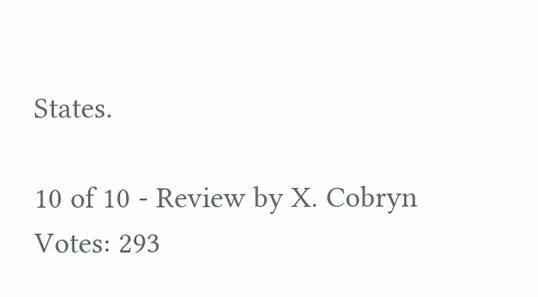States.

10 of 10 - Review by X. Cobryn
Votes: 293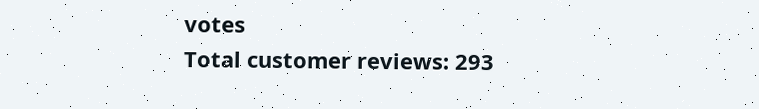votes
Total customer reviews: 293